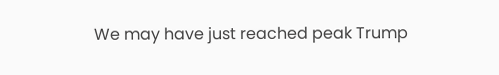We may have just reached peak Trump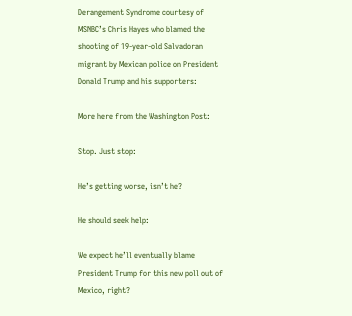Derangement Syndrome courtesy of MSNBC’s Chris Hayes who blamed the shooting of 19-year-old Salvadoran migrant by Mexican police on President Donald Trump and his supporters:

More here from the Washington Post:

Stop. Just stop:

He’s getting worse, isn’t he?

He should seek help:

We expect he’ll eventually blame President Trump for this new poll out of Mexico, right?